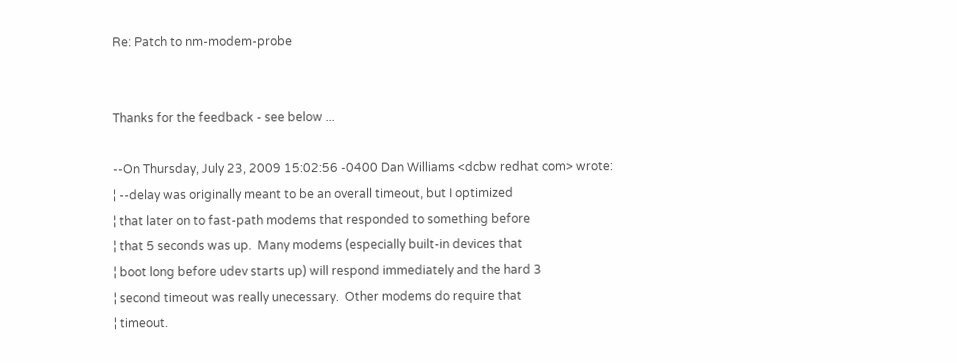Re: Patch to nm-modem-probe


Thanks for the feedback - see below ...

--On Thursday, July 23, 2009 15:02:56 -0400 Dan Williams <dcbw redhat com> wrote:
¦ --delay was originally meant to be an overall timeout, but I optimized
¦ that later on to fast-path modems that responded to something before
¦ that 5 seconds was up.  Many modems (especially built-in devices that
¦ boot long before udev starts up) will respond immediately and the hard 3
¦ second timeout was really unecessary.  Other modems do require that
¦ timeout.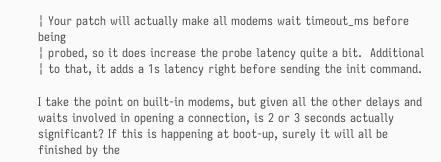¦ Your patch will actually make all modems wait timeout_ms before being
¦ probed, so it does increase the probe latency quite a bit.  Additional
¦ to that, it adds a 1s latency right before sending the init command.

I take the point on built-in modems, but given all the other delays and waits involved in opening a connection, is 2 or 3 seconds actually significant? If this is happening at boot-up, surely it will all be finished by the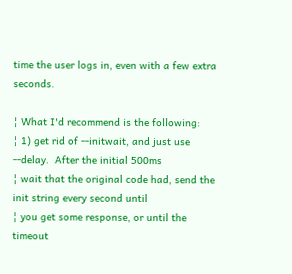time the user logs in, even with a few extra seconds.

¦ What I'd recommend is the following:
¦ 1) get rid of --initwait, and just use --delay.  After the initial 500ms
¦ wait that the original code had, send the init string every second until
¦ you get some response, or until the timeout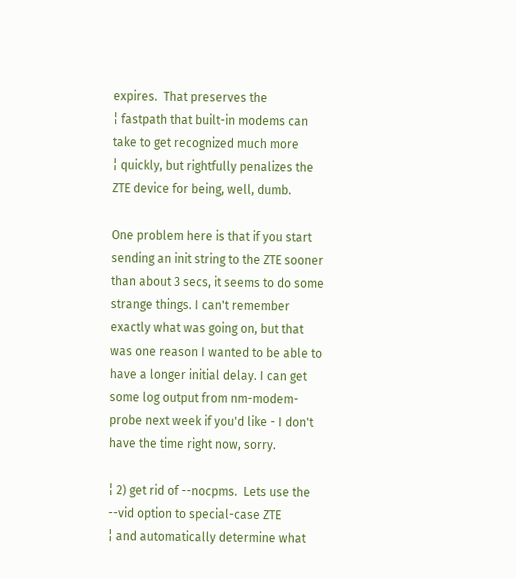expires.  That preserves the
¦ fastpath that built-in modems can take to get recognized much more
¦ quickly, but rightfully penalizes the ZTE device for being, well, dumb.

One problem here is that if you start sending an init string to the ZTE sooner than about 3 secs, it seems to do some strange things. I can't remember exactly what was going on, but that was one reason I wanted to be able to have a longer initial delay. I can get some log output from nm-modem-probe next week if you'd like - I don't have the time right now, sorry.

¦ 2) get rid of --nocpms.  Lets use the --vid option to special-case ZTE
¦ and automatically determine what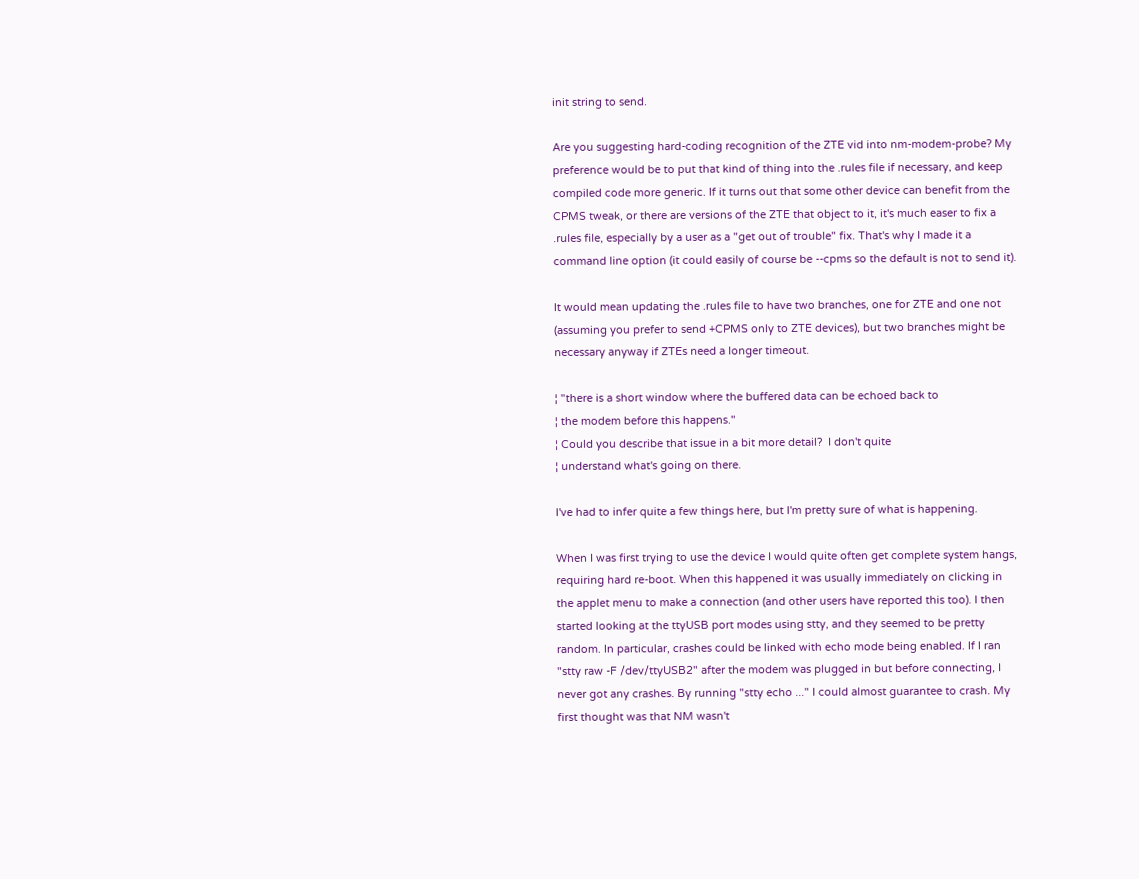init string to send.

Are you suggesting hard-coding recognition of the ZTE vid into nm-modem-probe? My preference would be to put that kind of thing into the .rules file if necessary, and keep compiled code more generic. If it turns out that some other device can benefit from the CPMS tweak, or there are versions of the ZTE that object to it, it's much easer to fix a .rules file, especially by a user as a "get out of trouble" fix. That's why I made it a command line option (it could easily of course be --cpms so the default is not to send it).

It would mean updating the .rules file to have two branches, one for ZTE and one not (assuming you prefer to send +CPMS only to ZTE devices), but two branches might be necessary anyway if ZTEs need a longer timeout.

¦ "there is a short window where the buffered data can be echoed back to
¦ the modem before this happens."
¦ Could you describe that issue in a bit more detail?  I don't quite
¦ understand what's going on there.

I've had to infer quite a few things here, but I'm pretty sure of what is happening.

When I was first trying to use the device I would quite often get complete system hangs, requiring hard re-boot. When this happened it was usually immediately on clicking in the applet menu to make a connection (and other users have reported this too). I then started looking at the ttyUSB port modes using stty, and they seemed to be pretty random. In particular, crashes could be linked with echo mode being enabled. If I ran "stty raw -F /dev/ttyUSB2" after the modem was plugged in but before connecting, I never got any crashes. By running "stty echo ..." I could almost guarantee to crash. My first thought was that NM wasn't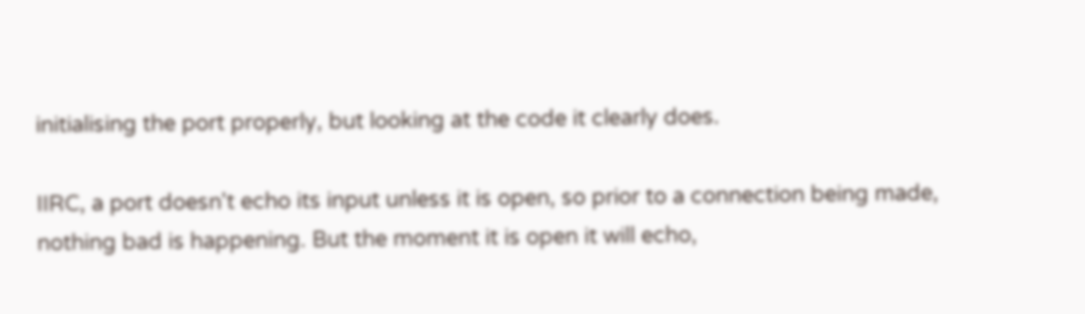initialising the port properly, but looking at the code it clearly does.

IIRC, a port doesn't echo its input unless it is open, so prior to a connection being made, nothing bad is happening. But the moment it is open it will echo,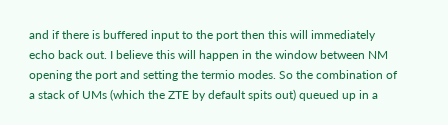and if there is buffered input to the port then this will immediately echo back out. I believe this will happen in the window between NM opening the port and setting the termio modes. So the combination of a stack of UMs (which the ZTE by default spits out) queued up in a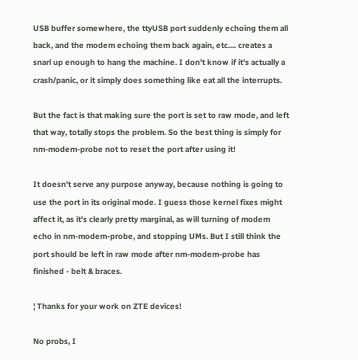USB buffer somewhere, the ttyUSB port suddenly echoing them all back, and the modem echoing them back again, etc.... creates a snarl up enough to hang the machine. I don't know if it's actually a crash/panic, or it simply does something like eat all the interrupts.

But the fact is that making sure the port is set to raw mode, and left that way, totally stops the problem. So the best thing is simply for nm-modem-probe not to reset the port after using it!

It doesn't serve any purpose anyway, because nothing is going to use the port in its original mode. I guess those kernel fixes might affect it, as it's clearly pretty marginal, as will turning of modem echo in nm-modem-probe, and stopping UMs. But I still think the port should be left in raw mode after nm-modem-probe has finished - belt & braces.

¦ Thanks for your work on ZTE devices!

No probs, I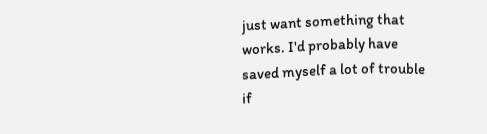just want something that works. I'd probably have saved myself a lot of trouble if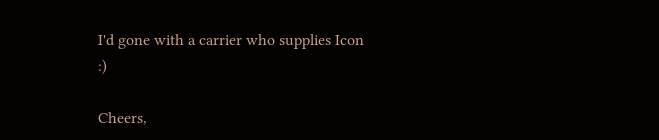I'd gone with a carrier who supplies Icon :)

Cheers,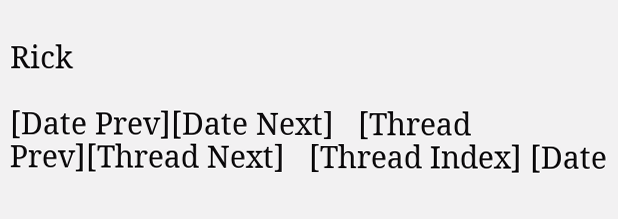Rick

[Date Prev][Date Next]   [Thread Prev][Thread Next]   [Thread Index] [Date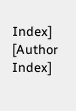Index] [Author Index]